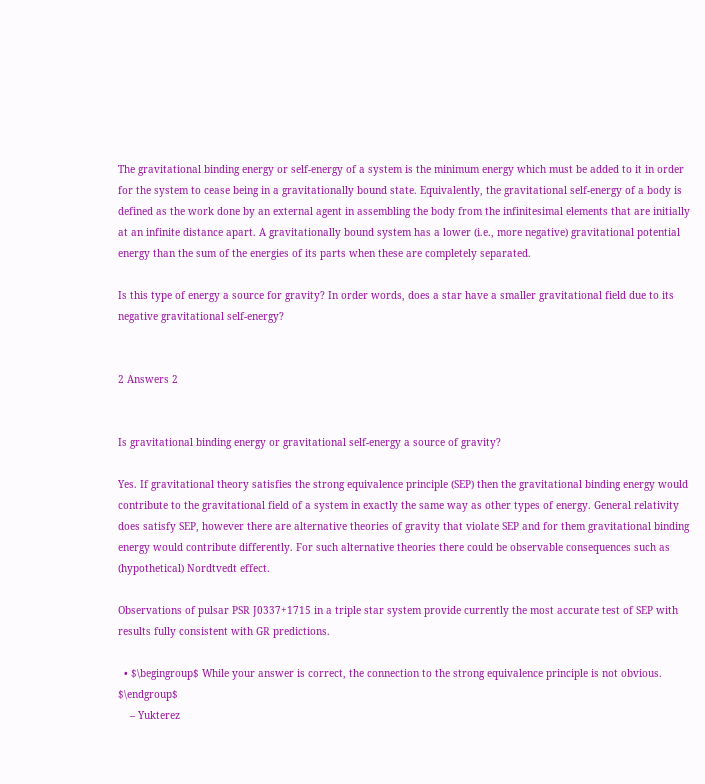The gravitational binding energy or self-energy of a system is the minimum energy which must be added to it in order for the system to cease being in a gravitationally bound state. Equivalently, the gravitational self-energy of a body is defined as the work done by an external agent in assembling the body from the infinitesimal elements that are initially at an infinite distance apart. A gravitationally bound system has a lower (i.e., more negative) gravitational potential energy than the sum of the energies of its parts when these are completely separated.

Is this type of energy a source for gravity? In order words, does a star have a smaller gravitational field due to its negative gravitational self-energy?


2 Answers 2


Is gravitational binding energy or gravitational self-energy a source of gravity?

Yes. If gravitational theory satisfies the strong equivalence principle (SEP) then the gravitational binding energy would contribute to the gravitational field of a system in exactly the same way as other types of energy. General relativity does satisfy SEP, however there are alternative theories of gravity that violate SEP and for them gravitational binding energy would contribute differently. For such alternative theories there could be observable consequences such as (hypothetical) Nordtvedt effect.

Observations of pulsar PSR J0337+1715 in a triple star system provide currently the most accurate test of SEP with results fully consistent with GR predictions.

  • $\begingroup$ While your answer is correct, the connection to the strong equivalence principle is not obvious. $\endgroup$
    – Yukterez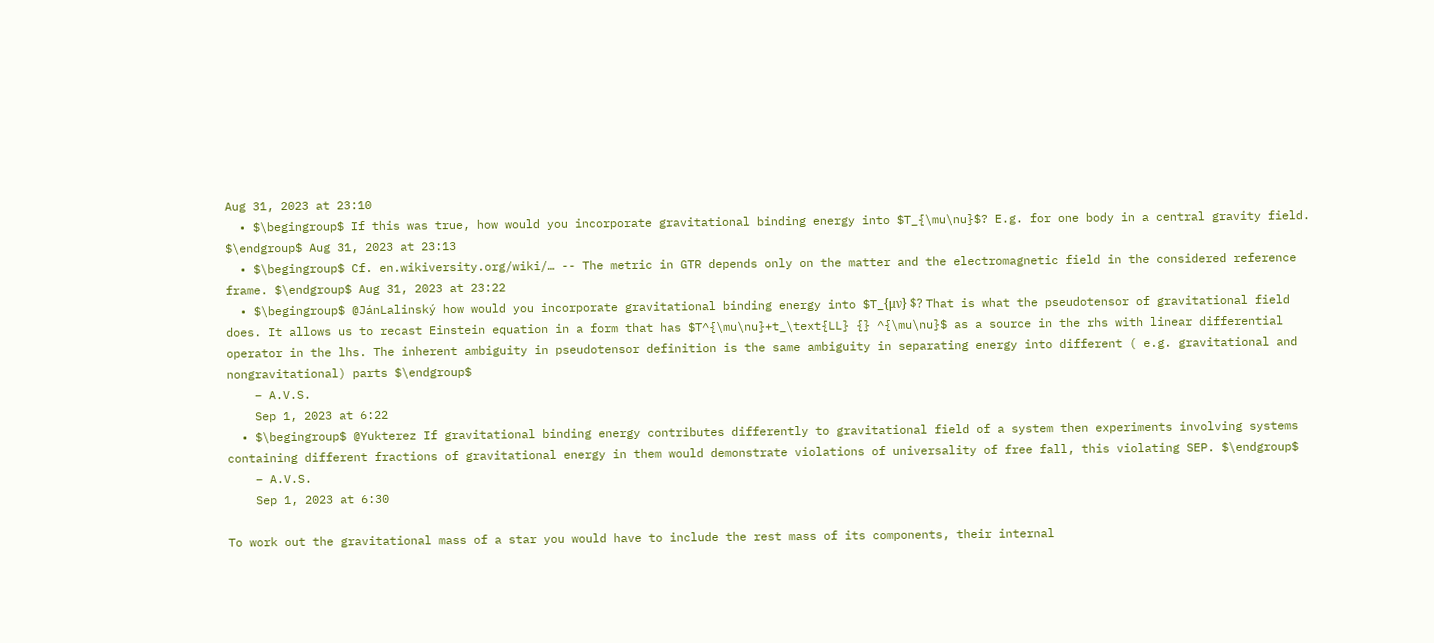Aug 31, 2023 at 23:10
  • $\begingroup$ If this was true, how would you incorporate gravitational binding energy into $T_{\mu\nu}$? E.g. for one body in a central gravity field. $\endgroup$ Aug 31, 2023 at 23:13
  • $\begingroup$ Cf. en.wikiversity.org/wiki/… -- The metric in GTR depends only on the matter and the electromagnetic field in the considered reference frame. $\endgroup$ Aug 31, 2023 at 23:22
  • $\begingroup$ @JánLalinský how would you incorporate gravitational binding energy into $T_{μν} $? That is what the pseudotensor of gravitational field does. It allows us to recast Einstein equation in a form that has $T^{\mu\nu}+t_\text{LL} {} ^{\mu\nu}$ as a source in the rhs with linear differential operator in the lhs. The inherent ambiguity in pseudotensor definition is the same ambiguity in separating energy into different ( e.g. gravitational and nongravitational) parts $\endgroup$
    – A.V.S.
    Sep 1, 2023 at 6:22
  • $\begingroup$ @Yukterez If gravitational binding energy contributes differently to gravitational field of a system then experiments involving systems containing different fractions of gravitational energy in them would demonstrate violations of universality of free fall, this violating SEP. $\endgroup$
    – A.V.S.
    Sep 1, 2023 at 6:30

To work out the gravitational mass of a star you would have to include the rest mass of its components, their internal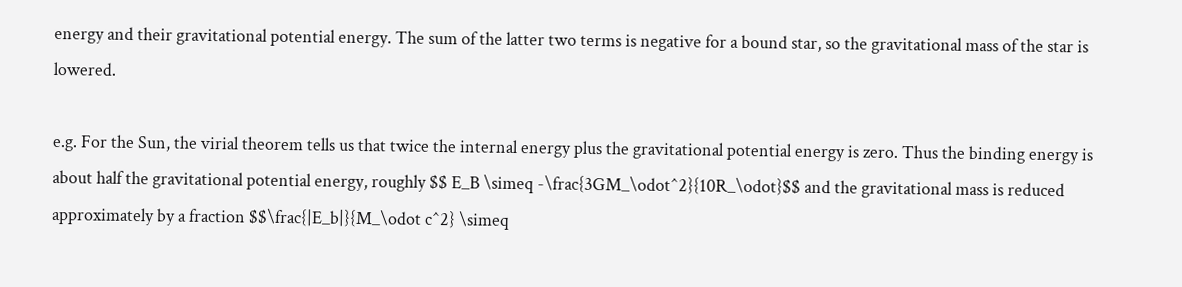energy and their gravitational potential energy. The sum of the latter two terms is negative for a bound star, so the gravitational mass of the star is lowered.

e.g. For the Sun, the virial theorem tells us that twice the internal energy plus the gravitational potential energy is zero. Thus the binding energy is about half the gravitational potential energy, roughly $$ E_B \simeq -\frac{3GM_\odot^2}{10R_\odot}$$ and the gravitational mass is reduced approximately by a fraction $$\frac{|E_b|}{M_\odot c^2} \simeq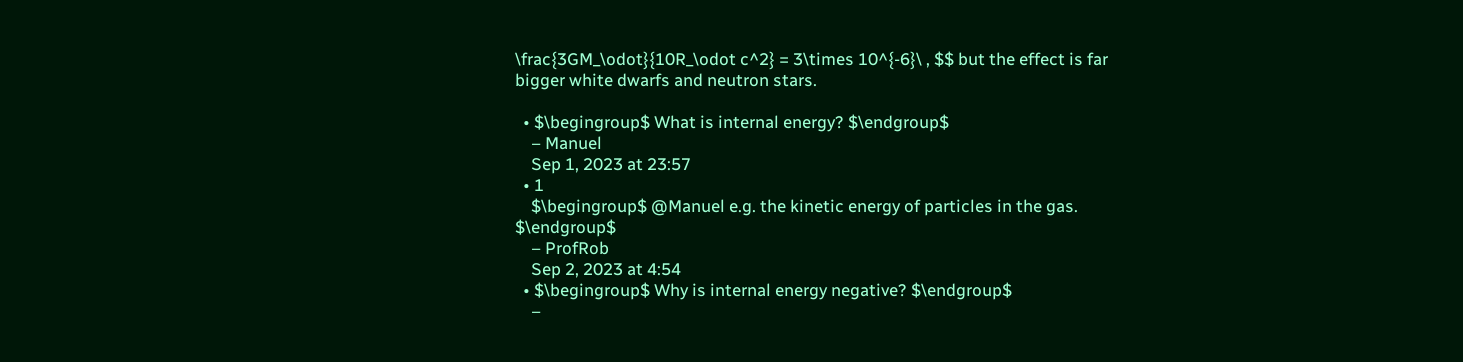\frac{3GM_\odot}{10R_\odot c^2} = 3\times 10^{-6}\ , $$ but the effect is far bigger white dwarfs and neutron stars.

  • $\begingroup$ What is internal energy? $\endgroup$
    – Manuel
    Sep 1, 2023 at 23:57
  • 1
    $\begingroup$ @Manuel e.g. the kinetic energy of particles in the gas. $\endgroup$
    – ProfRob
    Sep 2, 2023 at 4:54
  • $\begingroup$ Why is internal energy negative? $\endgroup$
    –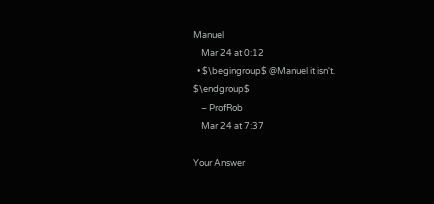Manuel
    Mar 24 at 0:12
  • $\begingroup$ @Manuel it isn't. $\endgroup$
    – ProfRob
    Mar 24 at 7:37

Your Answer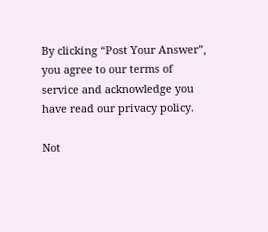By clicking “Post Your Answer”, you agree to our terms of service and acknowledge you have read our privacy policy.

Not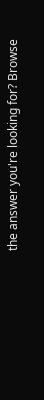the answer you're looking for? Browse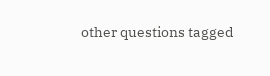other questions tagged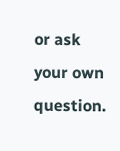or ask your own question.